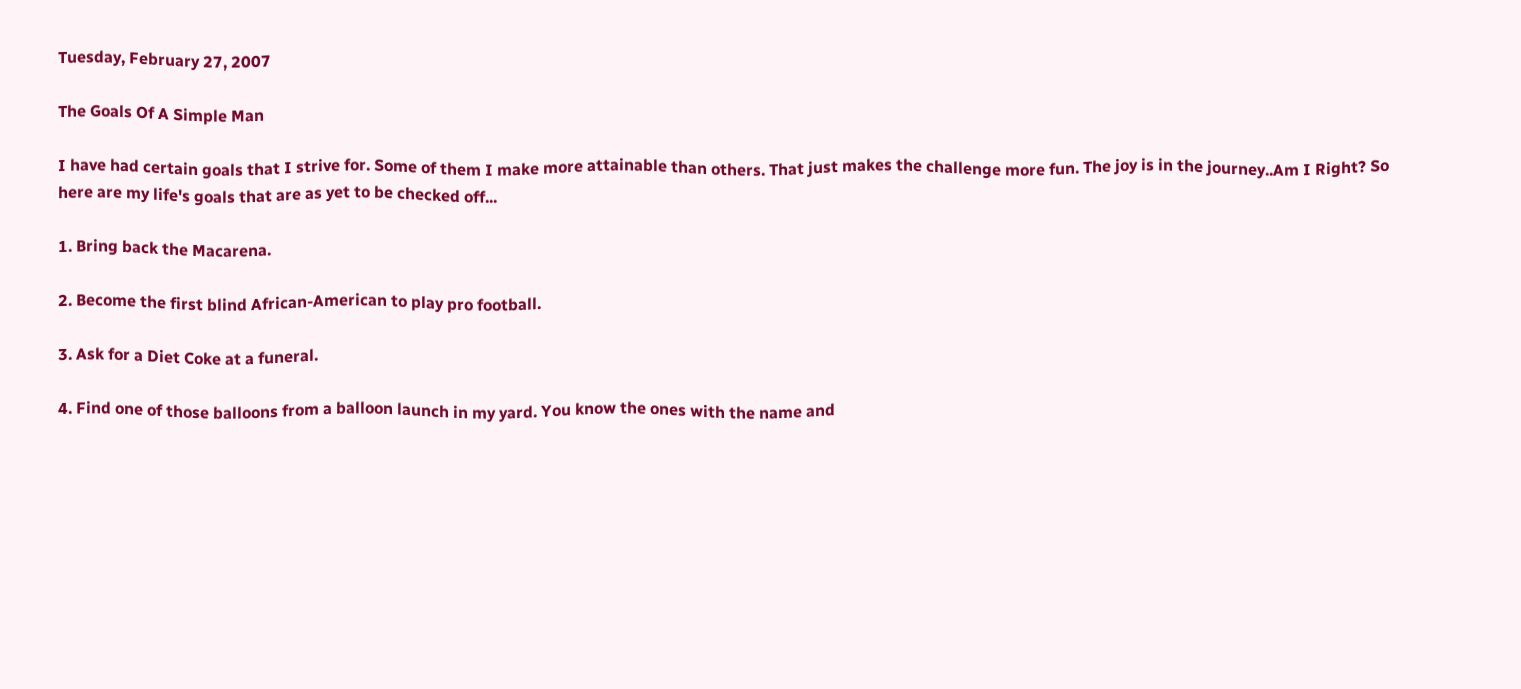Tuesday, February 27, 2007

The Goals Of A Simple Man

I have had certain goals that I strive for. Some of them I make more attainable than others. That just makes the challenge more fun. The joy is in the journey..Am I Right? So here are my life's goals that are as yet to be checked off...

1. Bring back the Macarena.

2. Become the first blind African-American to play pro football.

3. Ask for a Diet Coke at a funeral.

4. Find one of those balloons from a balloon launch in my yard. You know the ones with the name and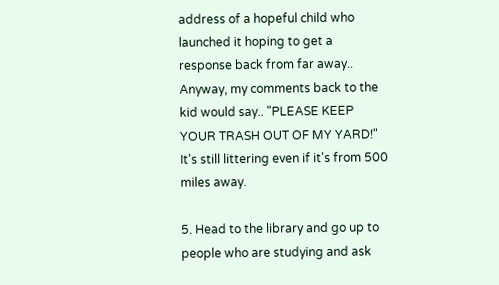address of a hopeful child who launched it hoping to get a response back from far away.. Anyway, my comments back to the kid would say.. "PLEASE KEEP YOUR TRASH OUT OF MY YARD!" It's still littering even if it's from 500 miles away.

5. Head to the library and go up to people who are studying and ask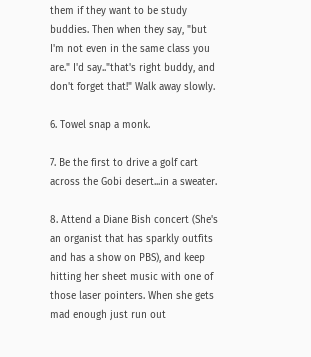them if they want to be study buddies. Then when they say, "but I'm not even in the same class you are." I'd say.."that's right buddy, and don't forget that!" Walk away slowly.

6. Towel snap a monk.

7. Be the first to drive a golf cart across the Gobi desert...in a sweater.

8. Attend a Diane Bish concert (She's an organist that has sparkly outfits and has a show on PBS), and keep hitting her sheet music with one of those laser pointers. When she gets mad enough just run out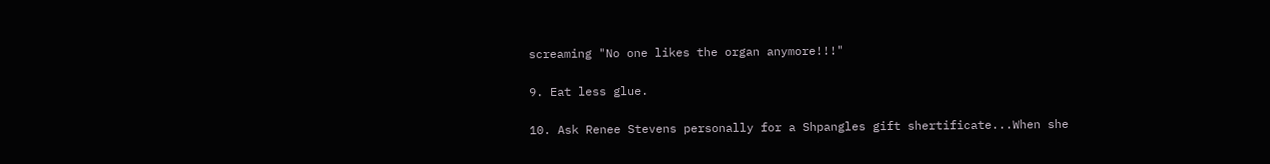screaming "No one likes the organ anymore!!!"

9. Eat less glue.

10. Ask Renee Stevens personally for a Shpangles gift shertificate...When she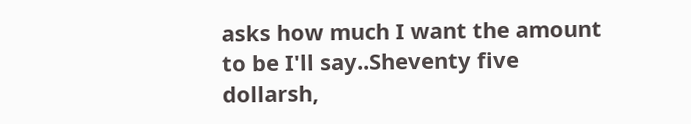asks how much I want the amount to be I'll say..Sheventy five dollarsh,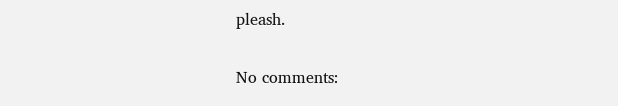pleash.

No comments: